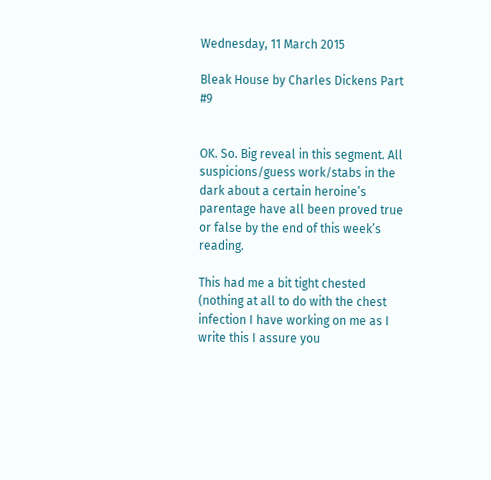Wednesday, 11 March 2015

Bleak House by Charles Dickens Part #9


OK. So. Big reveal in this segment. All suspicions/guess work/stabs in the dark about a certain heroine’s parentage have all been proved true or false by the end of this week’s reading.

This had me a bit tight chested (nothing at all to do with the chest infection I have working on me as I write this I assure you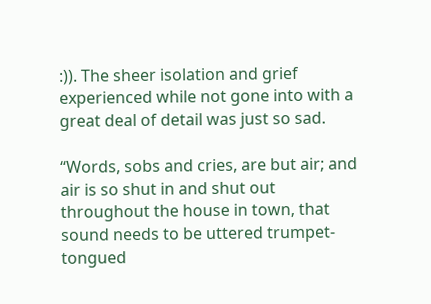:)). The sheer isolation and grief experienced while not gone into with a great deal of detail was just so sad.

“Words, sobs and cries, are but air; and air is so shut in and shut out throughout the house in town, that sound needs to be uttered trumpet-tongued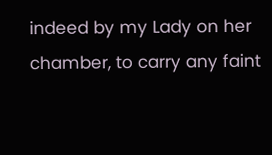indeed by my Lady on her chamber, to carry any faint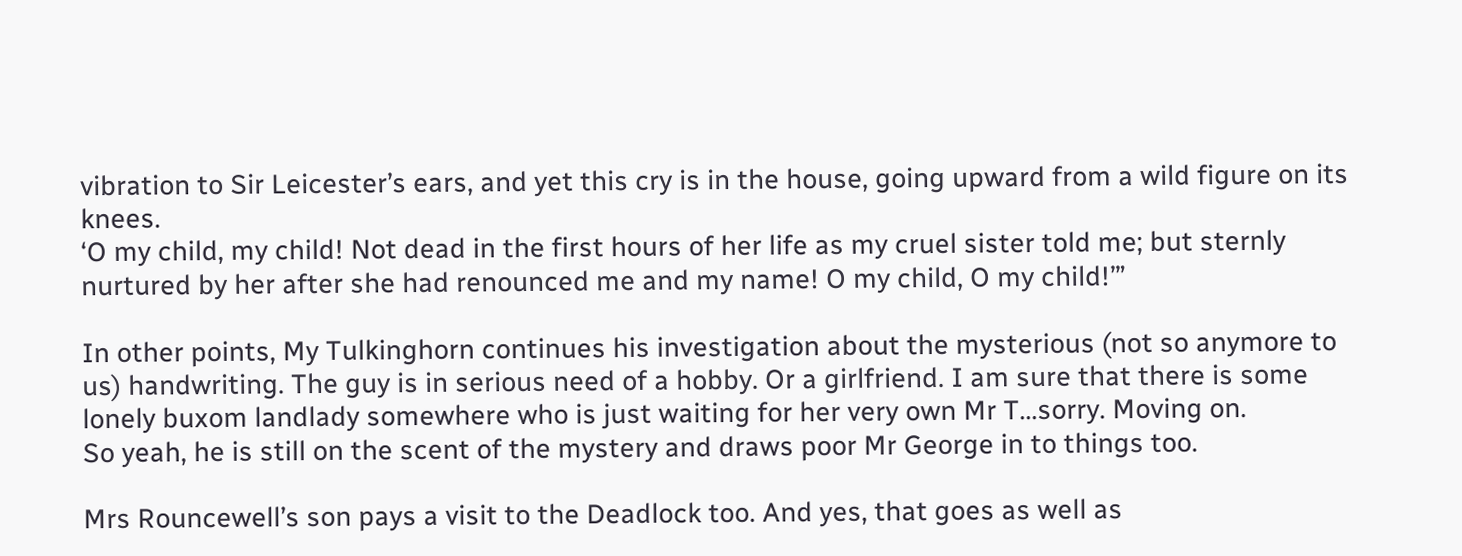vibration to Sir Leicester’s ears, and yet this cry is in the house, going upward from a wild figure on its knees.
‘O my child, my child! Not dead in the first hours of her life as my cruel sister told me; but sternly nurtured by her after she had renounced me and my name! O my child, O my child!’”

In other points, My Tulkinghorn continues his investigation about the mysterious (not so anymore to us) handwriting. The guy is in serious need of a hobby. Or a girlfriend. I am sure that there is some lonely buxom landlady somewhere who is just waiting for her very own Mr T…sorry. Moving on.
So yeah, he is still on the scent of the mystery and draws poor Mr George in to things too.

Mrs Rouncewell’s son pays a visit to the Deadlock too. And yes, that goes as well as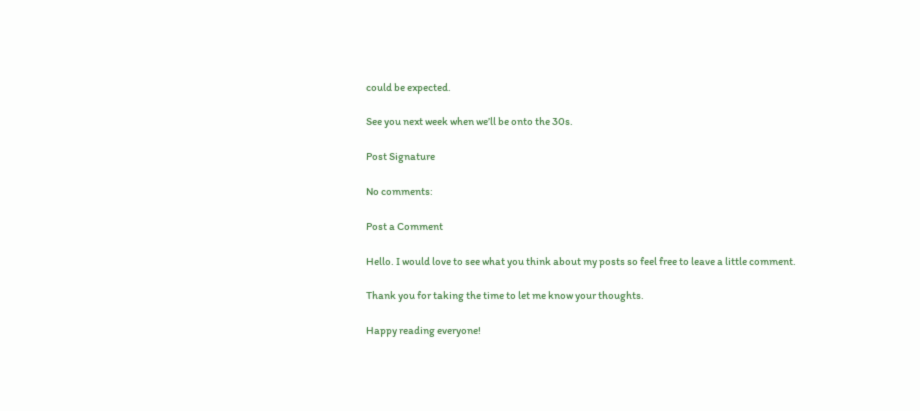could be expected.

See you next week when we’ll be onto the 30s.

Post Signature

No comments:

Post a Comment

Hello. I would love to see what you think about my posts so feel free to leave a little comment.

Thank you for taking the time to let me know your thoughts.

Happy reading everyone!